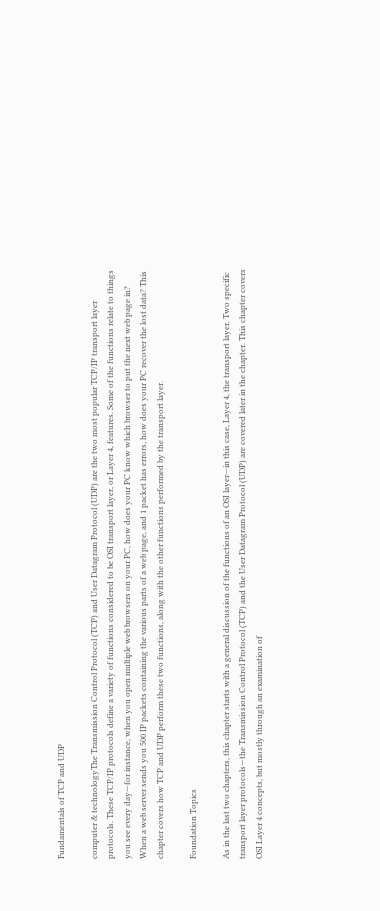Fundamentals of TCP and UDP

computer & technologyThe Transmission Control Protocol (TCP) and User Datagram Protocol (UDP) are the two most popular TCP/IP transport layer protocols. These TCP/IP protocols define a variety of functions considered to be OSI transport layer, or Layer 4, features. Some of the functions relate to things you see every day—for instance, when you open multiple web browsers on your PC, how does your PC know which browser to put the next web page in? When a web server sends you 500 IP packets containing the various parts of a web page, and 1 packet has errors, how does your PC recover the lost data? This chapter covers how TCP and UDP perform these two functions, along with the other functions performed by the transport layer.

Foundation Topics

As in the last two chapters, this chapter starts with a general discussion of the functions of an OSI layer—in this case, Layer 4, the transport layer. Two specific transport layer protocols—the Transmission Control Protocol (TCP) and the User Datagram Protocol (UDP) are covered later in the chapter. This chapter covers OSI Layer 4 concepts, but mostly through an examination of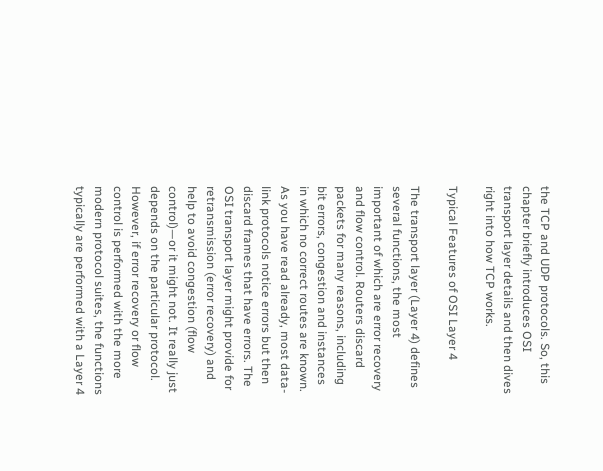the TCP and UDP protocols. So, this chapter briefly introduces OSI transport layer details and then dives right into how TCP works.

Typical Features of OSI Layer 4

The transport layer (Layer 4) defines several functions, the most important of which are error recovery and flow control. Routers discard packets for many reasons, including bit errors, congestion and instances in which no correct routes are known. As you have read already, most data-link protocols notice errors but then discard frames that have errors. The OSI transport layer might provide for retransmission (error recovery) and help to avoid congestion (flow control)—or it might not. It really just depends on the particular protocol. However, if error recovery or flow control is performed with the more modern protocol suites, the functions typically are performed with a Layer 4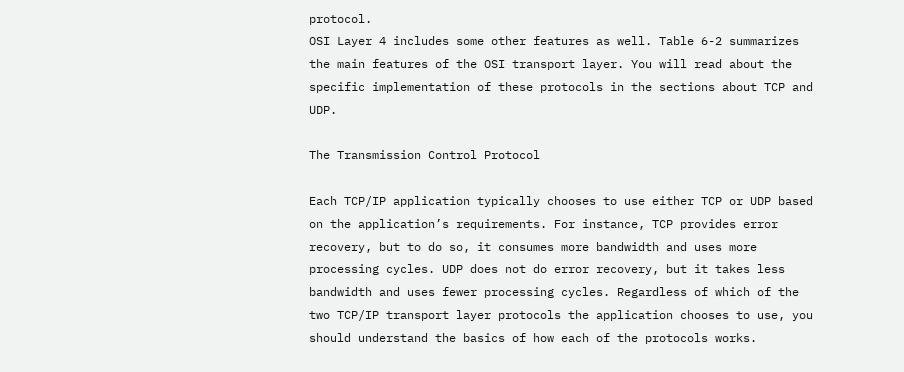protocol.
OSI Layer 4 includes some other features as well. Table 6-2 summarizes the main features of the OSI transport layer. You will read about the specific implementation of these protocols in the sections about TCP and UDP.

The Transmission Control Protocol

Each TCP/IP application typically chooses to use either TCP or UDP based on the application’s requirements. For instance, TCP provides error recovery, but to do so, it consumes more bandwidth and uses more processing cycles. UDP does not do error recovery, but it takes less bandwidth and uses fewer processing cycles. Regardless of which of the two TCP/IP transport layer protocols the application chooses to use, you should understand the basics of how each of the protocols works.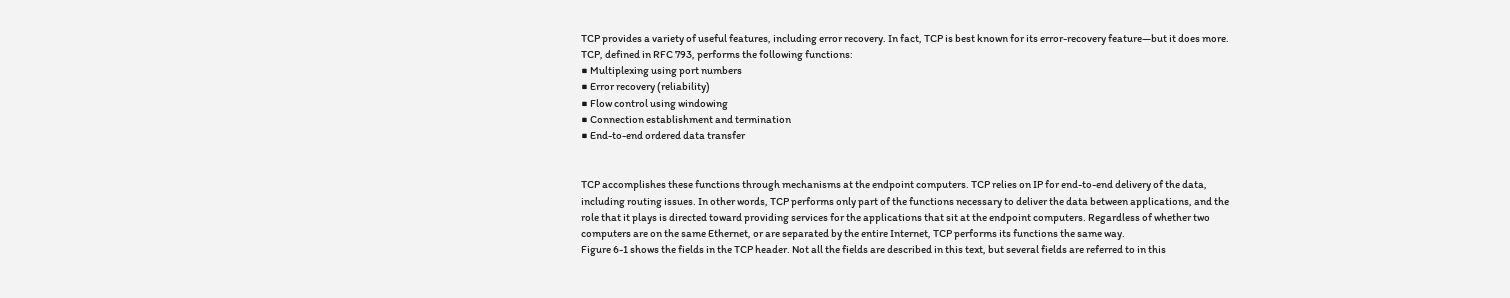TCP provides a variety of useful features, including error recovery. In fact, TCP is best known for its error-recovery feature—but it does more. TCP, defined in RFC 793, performs the following functions:
■ Multiplexing using port numbers
■ Error recovery (reliability)
■ Flow control using windowing
■ Connection establishment and termination
■ End-to-end ordered data transfer


TCP accomplishes these functions through mechanisms at the endpoint computers. TCP relies on IP for end-to-end delivery of the data, including routing issues. In other words, TCP performs only part of the functions necessary to deliver the data between applications, and the role that it plays is directed toward providing services for the applications that sit at the endpoint computers. Regardless of whether two computers are on the same Ethernet, or are separated by the entire Internet, TCP performs its functions the same way.
Figure 6-1 shows the fields in the TCP header. Not all the fields are described in this text, but several fields are referred to in this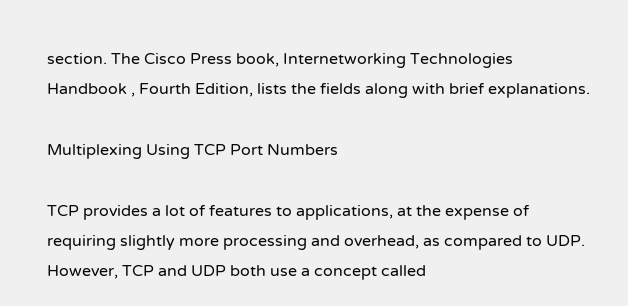section. The Cisco Press book, Internetworking Technologies Handbook , Fourth Edition, lists the fields along with brief explanations.

Multiplexing Using TCP Port Numbers

TCP provides a lot of features to applications, at the expense of requiring slightly more processing and overhead, as compared to UDP. However, TCP and UDP both use a concept called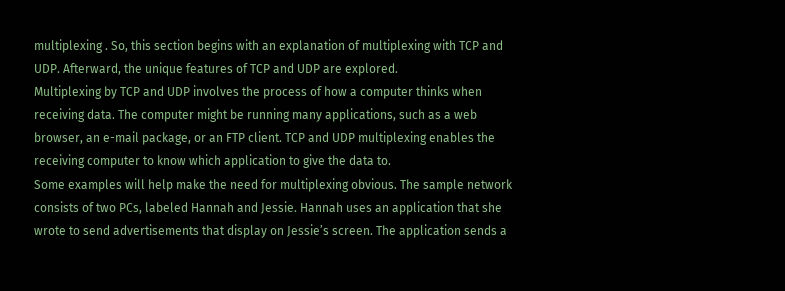multiplexing . So, this section begins with an explanation of multiplexing with TCP and UDP. Afterward, the unique features of TCP and UDP are explored.
Multiplexing by TCP and UDP involves the process of how a computer thinks when receiving data. The computer might be running many applications, such as a web browser, an e-mail package, or an FTP client. TCP and UDP multiplexing enables the receiving computer to know which application to give the data to.
Some examples will help make the need for multiplexing obvious. The sample network consists of two PCs, labeled Hannah and Jessie. Hannah uses an application that she wrote to send advertisements that display on Jessie’s screen. The application sends a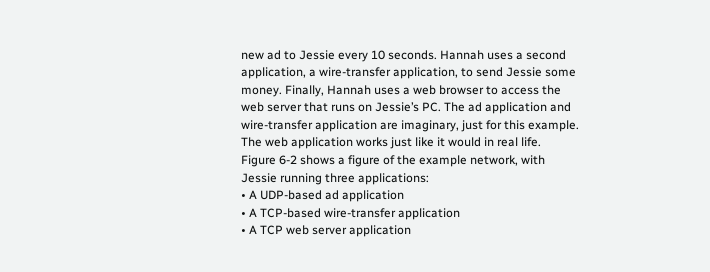new ad to Jessie every 10 seconds. Hannah uses a second application, a wire-transfer application, to send Jessie some money. Finally, Hannah uses a web browser to access the web server that runs on Jessie’s PC. The ad application and wire-transfer application are imaginary, just for this example. The web application works just like it would in real life.
Figure 6-2 shows a figure of the example network, with Jessie running three applications:
• A UDP-based ad application
• A TCP-based wire-transfer application
• A TCP web server application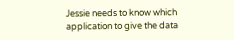Jessie needs to know which application to give the data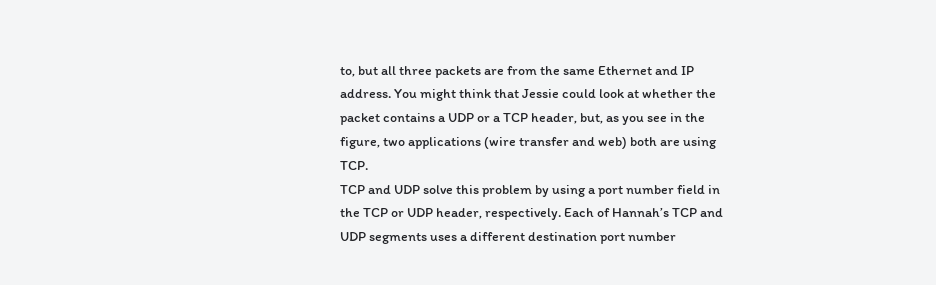to, but all three packets are from the same Ethernet and IP address. You might think that Jessie could look at whether the packet contains a UDP or a TCP header, but, as you see in the figure, two applications (wire transfer and web) both are using TCP.
TCP and UDP solve this problem by using a port number field in the TCP or UDP header, respectively. Each of Hannah’s TCP and UDP segments uses a different destination port number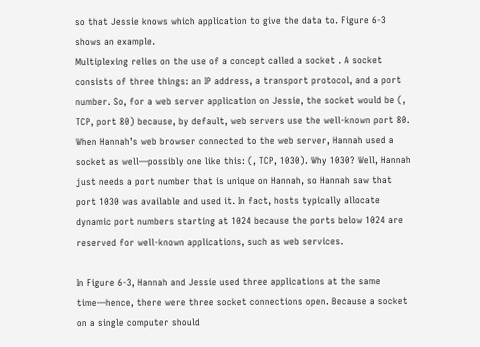so that Jessie knows which application to give the data to. Figure 6-3 shows an example.
Multiplexing relies on the use of a concept called a socket . A socket consists of three things: an IP address, a transport protocol, and a port number. So, for a web server application on Jessie, the socket would be (, TCP, port 80) because, by default, web servers use the well-known port 80. When Hannah’s web browser connected to the web server, Hannah used a socket as well—possibly one like this: (, TCP, 1030). Why 1030? Well, Hannah just needs a port number that is unique on Hannah, so Hannah saw that port 1030 was available and used it. In fact, hosts typically allocate dynamic port numbers starting at 1024 because the ports below 1024 are reserved for well-known applications, such as web services.

In Figure 6-3, Hannah and Jessie used three applications at the same time—hence, there were three socket connections open. Because a socket on a single computer should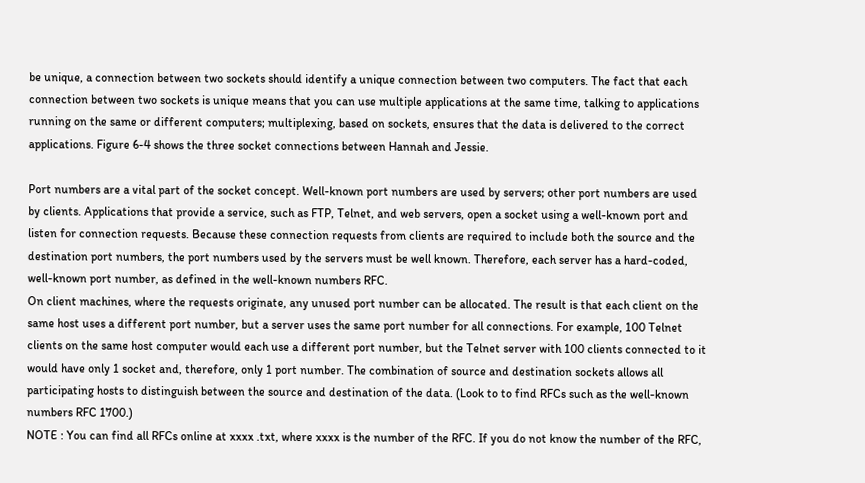be unique, a connection between two sockets should identify a unique connection between two computers. The fact that each connection between two sockets is unique means that you can use multiple applications at the same time, talking to applications running on the same or different computers; multiplexing, based on sockets, ensures that the data is delivered to the correct applications. Figure 6-4 shows the three socket connections between Hannah and Jessie.

Port numbers are a vital part of the socket concept. Well-known port numbers are used by servers; other port numbers are used by clients. Applications that provide a service, such as FTP, Telnet, and web servers, open a socket using a well-known port and listen for connection requests. Because these connection requests from clients are required to include both the source and the destination port numbers, the port numbers used by the servers must be well known. Therefore, each server has a hard-coded, well-known port number, as defined in the well-known numbers RFC.
On client machines, where the requests originate, any unused port number can be allocated. The result is that each client on the same host uses a different port number, but a server uses the same port number for all connections. For example, 100 Telnet clients on the same host computer would each use a different port number, but the Telnet server with 100 clients connected to it would have only 1 socket and, therefore, only 1 port number. The combination of source and destination sockets allows all participating hosts to distinguish between the source and destination of the data. (Look to to find RFCs such as the well-known numbers RFC 1700.)
NOTE : You can find all RFCs online at xxxx .txt, where xxxx is the number of the RFC. If you do not know the number of the RFC,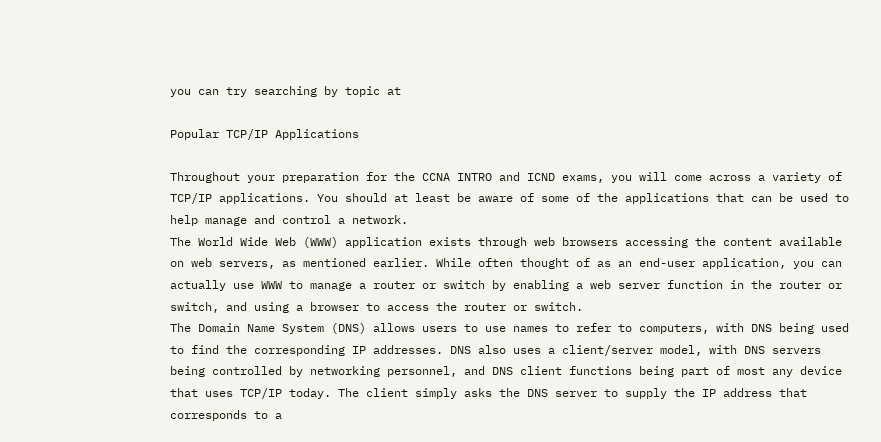you can try searching by topic at

Popular TCP/IP Applications

Throughout your preparation for the CCNA INTRO and ICND exams, you will come across a variety of TCP/IP applications. You should at least be aware of some of the applications that can be used to help manage and control a network.
The World Wide Web (WWW) application exists through web browsers accessing the content available on web servers, as mentioned earlier. While often thought of as an end-user application, you can actually use WWW to manage a router or switch by enabling a web server function in the router or switch, and using a browser to access the router or switch.
The Domain Name System (DNS) allows users to use names to refer to computers, with DNS being used to find the corresponding IP addresses. DNS also uses a client/server model, with DNS servers being controlled by networking personnel, and DNS client functions being part of most any device that uses TCP/IP today. The client simply asks the DNS server to supply the IP address that corresponds to a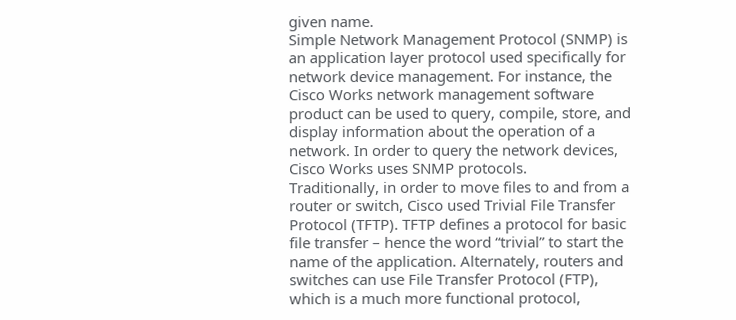given name.
Simple Network Management Protocol (SNMP) is an application layer protocol used specifically for network device management. For instance, the Cisco Works network management software product can be used to query, compile, store, and display information about the operation of a network. In order to query the network devices, Cisco Works uses SNMP protocols.
Traditionally, in order to move files to and from a router or switch, Cisco used Trivial File Transfer Protocol (TFTP). TFTP defines a protocol for basic file transfer – hence the word “trivial” to start the name of the application. Alternately, routers and switches can use File Transfer Protocol (FTP), which is a much more functional protocol,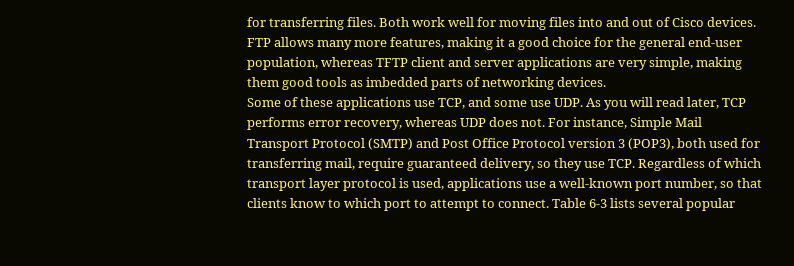for transferring files. Both work well for moving files into and out of Cisco devices. FTP allows many more features, making it a good choice for the general end-user population, whereas TFTP client and server applications are very simple, making them good tools as imbedded parts of networking devices.
Some of these applications use TCP, and some use UDP. As you will read later, TCP performs error recovery, whereas UDP does not. For instance, Simple Mail Transport Protocol (SMTP) and Post Office Protocol version 3 (POP3), both used for transferring mail, require guaranteed delivery, so they use TCP. Regardless of which transport layer protocol is used, applications use a well-known port number, so that clients know to which port to attempt to connect. Table 6-3 lists several popular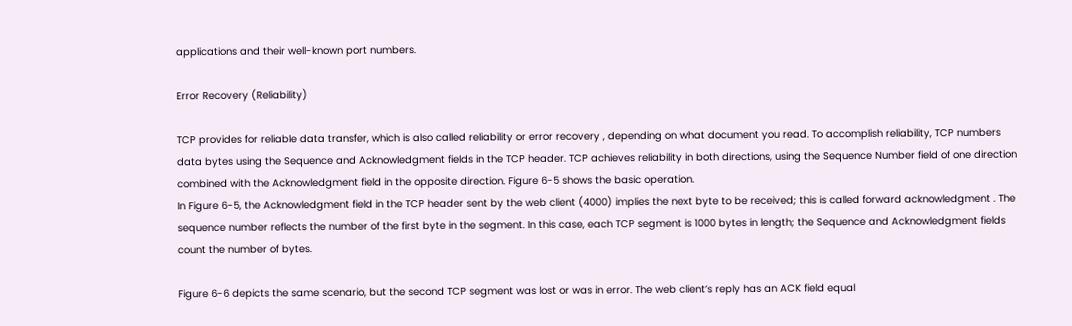applications and their well-known port numbers.

Error Recovery (Reliability)

TCP provides for reliable data transfer, which is also called reliability or error recovery , depending on what document you read. To accomplish reliability, TCP numbers data bytes using the Sequence and Acknowledgment fields in the TCP header. TCP achieves reliability in both directions, using the Sequence Number field of one direction combined with the Acknowledgment field in the opposite direction. Figure 6-5 shows the basic operation.
In Figure 6-5, the Acknowledgment field in the TCP header sent by the web client (4000) implies the next byte to be received; this is called forward acknowledgment . The sequence number reflects the number of the first byte in the segment. In this case, each TCP segment is 1000 bytes in length; the Sequence and Acknowledgment fields count the number of bytes.

Figure 6-6 depicts the same scenario, but the second TCP segment was lost or was in error. The web client’s reply has an ACK field equal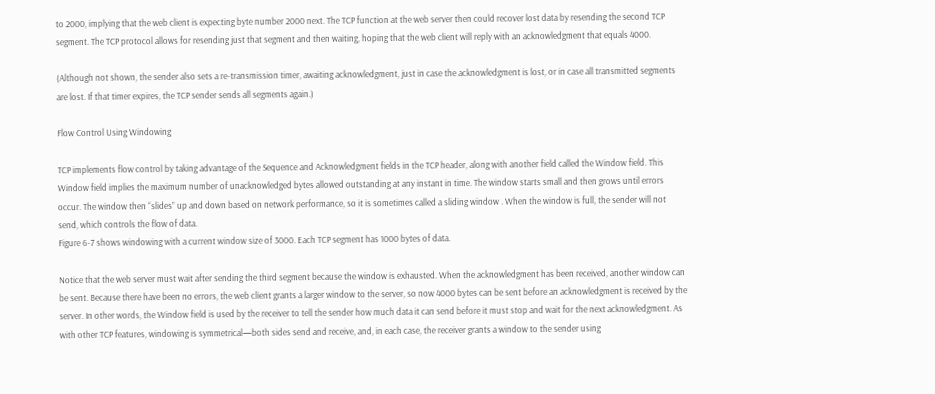to 2000, implying that the web client is expecting byte number 2000 next. The TCP function at the web server then could recover lost data by resending the second TCP segment. The TCP protocol allows for resending just that segment and then waiting, hoping that the web client will reply with an acknowledgment that equals 4000.

(Although not shown, the sender also sets a re-transmission timer, awaiting acknowledgment, just in case the acknowledgment is lost, or in case all transmitted segments are lost. If that timer expires, the TCP sender sends all segments again.)

Flow Control Using Windowing

TCP implements flow control by taking advantage of the Sequence and Acknowledgment fields in the TCP header, along with another field called the Window field. This Window field implies the maximum number of unacknowledged bytes allowed outstanding at any instant in time. The window starts small and then grows until errors occur. The window then “slides” up and down based on network performance, so it is sometimes called a sliding window . When the window is full, the sender will not send, which controls the flow of data.
Figure 6-7 shows windowing with a current window size of 3000. Each TCP segment has 1000 bytes of data.

Notice that the web server must wait after sending the third segment because the window is exhausted. When the acknowledgment has been received, another window can be sent. Because there have been no errors, the web client grants a larger window to the server, so now 4000 bytes can be sent before an acknowledgment is received by the server. In other words, the Window field is used by the receiver to tell the sender how much data it can send before it must stop and wait for the next acknowledgment. As with other TCP features, windowing is symmetrical—both sides send and receive, and, in each case, the receiver grants a window to the sender using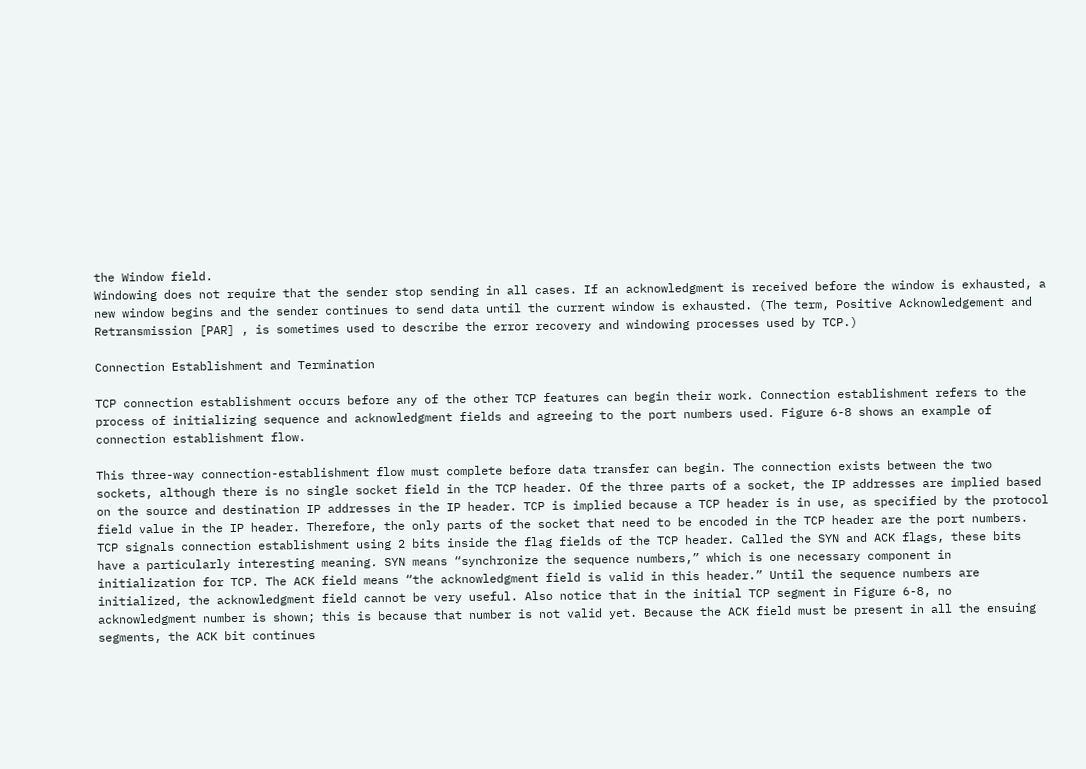the Window field.
Windowing does not require that the sender stop sending in all cases. If an acknowledgment is received before the window is exhausted, a new window begins and the sender continues to send data until the current window is exhausted. (The term, Positive Acknowledgement and Retransmission [PAR] , is sometimes used to describe the error recovery and windowing processes used by TCP.)

Connection Establishment and Termination

TCP connection establishment occurs before any of the other TCP features can begin their work. Connection establishment refers to the process of initializing sequence and acknowledgment fields and agreeing to the port numbers used. Figure 6-8 shows an example of connection establishment flow.

This three-way connection-establishment flow must complete before data transfer can begin. The connection exists between the two sockets, although there is no single socket field in the TCP header. Of the three parts of a socket, the IP addresses are implied based on the source and destination IP addresses in the IP header. TCP is implied because a TCP header is in use, as specified by the protocol field value in the IP header. Therefore, the only parts of the socket that need to be encoded in the TCP header are the port numbers.
TCP signals connection establishment using 2 bits inside the flag fields of the TCP header. Called the SYN and ACK flags, these bits have a particularly interesting meaning. SYN means “synchronize the sequence numbers,” which is one necessary component in initialization for TCP. The ACK field means “the acknowledgment field is valid in this header.” Until the sequence numbers are initialized, the acknowledgment field cannot be very useful. Also notice that in the initial TCP segment in Figure 6-8, no acknowledgment number is shown; this is because that number is not valid yet. Because the ACK field must be present in all the ensuing segments, the ACK bit continues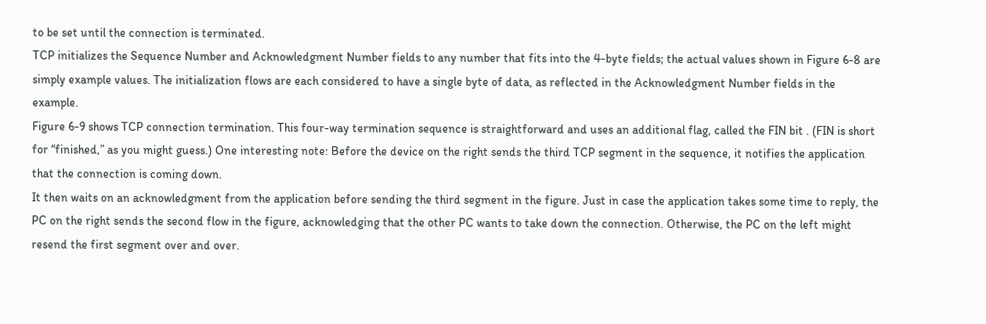to be set until the connection is terminated.
TCP initializes the Sequence Number and Acknowledgment Number fields to any number that fits into the 4-byte fields; the actual values shown in Figure 6-8 are simply example values. The initialization flows are each considered to have a single byte of data, as reflected in the Acknowledgment Number fields in the example.
Figure 6-9 shows TCP connection termination. This four-way termination sequence is straightforward and uses an additional flag, called the FIN bit . (FIN is short for “finished,” as you might guess.) One interesting note: Before the device on the right sends the third TCP segment in the sequence, it notifies the application that the connection is coming down.
It then waits on an acknowledgment from the application before sending the third segment in the figure. Just in case the application takes some time to reply, the PC on the right sends the second flow in the figure, acknowledging that the other PC wants to take down the connection. Otherwise, the PC on the left might resend the first segment over and over.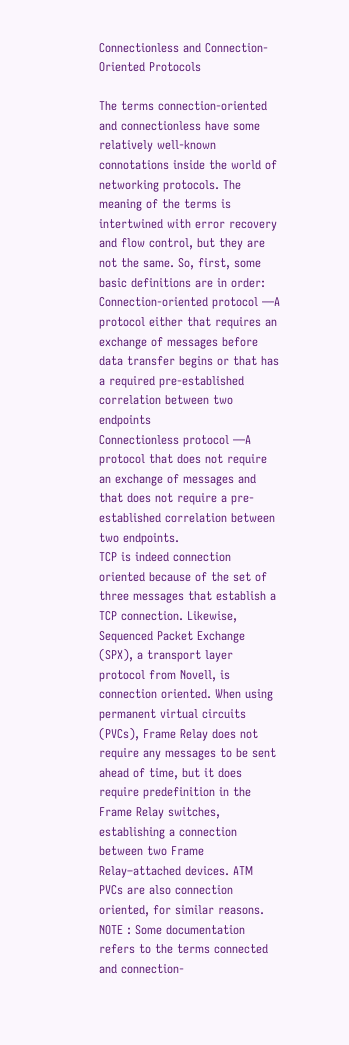Connectionless and Connection-Oriented Protocols

The terms connection-oriented and connectionless have some relatively well-known connotations inside the world of networking protocols. The meaning of the terms is intertwined with error recovery and flow control, but they are not the same. So, first, some basic definitions are in order:
Connection-oriented protocol —A protocol either that requires an exchange of messages before data transfer begins or that has a required pre-established correlation between two endpoints
Connectionless protocol —A protocol that does not require an exchange of messages and that does not require a pre-established correlation between two endpoints.
TCP is indeed connection oriented because of the set of three messages that establish a TCP connection. Likewise, Sequenced Packet Exchange (SPX), a transport layer protocol from Novell, is connection oriented. When using permanent virtual circuits (PVCs), Frame Relay does not require any messages to be sent ahead of time, but it does require predefinition in the Frame Relay switches, establishing a connection between two Frame Relay–attached devices. ATM PVCs are also connection oriented, for similar reasons.
NOTE : Some documentation refers to the terms connected and connection-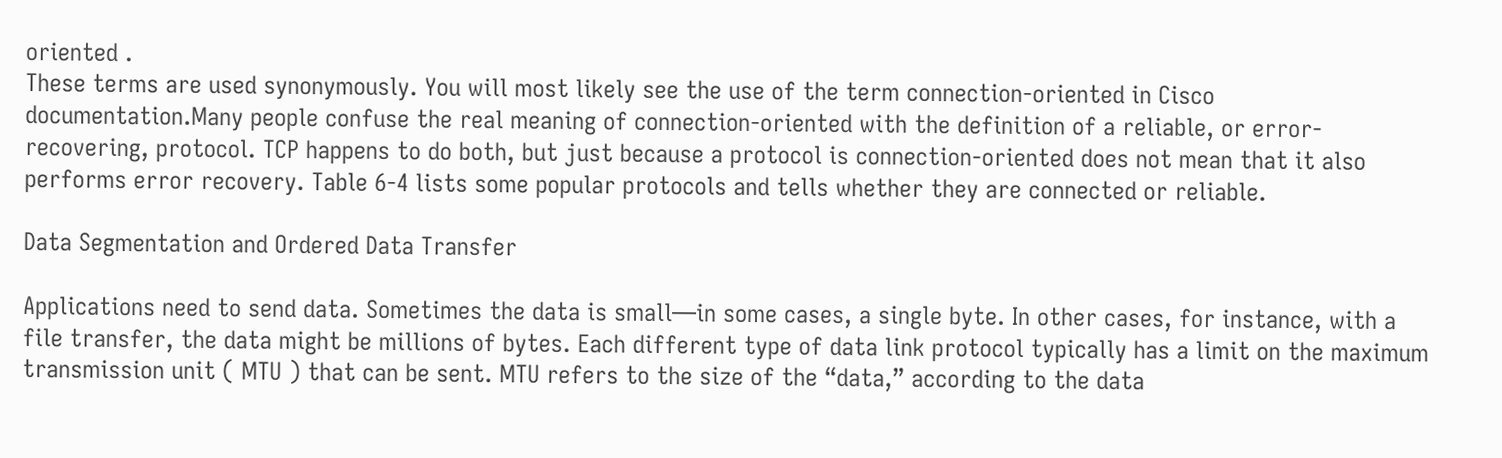oriented .
These terms are used synonymously. You will most likely see the use of the term connection-oriented in Cisco documentation.Many people confuse the real meaning of connection-oriented with the definition of a reliable, or error-recovering, protocol. TCP happens to do both, but just because a protocol is connection-oriented does not mean that it also performs error recovery. Table 6-4 lists some popular protocols and tells whether they are connected or reliable.

Data Segmentation and Ordered Data Transfer

Applications need to send data. Sometimes the data is small—in some cases, a single byte. In other cases, for instance, with a file transfer, the data might be millions of bytes. Each different type of data link protocol typically has a limit on the maximum transmission unit ( MTU ) that can be sent. MTU refers to the size of the “data,” according to the data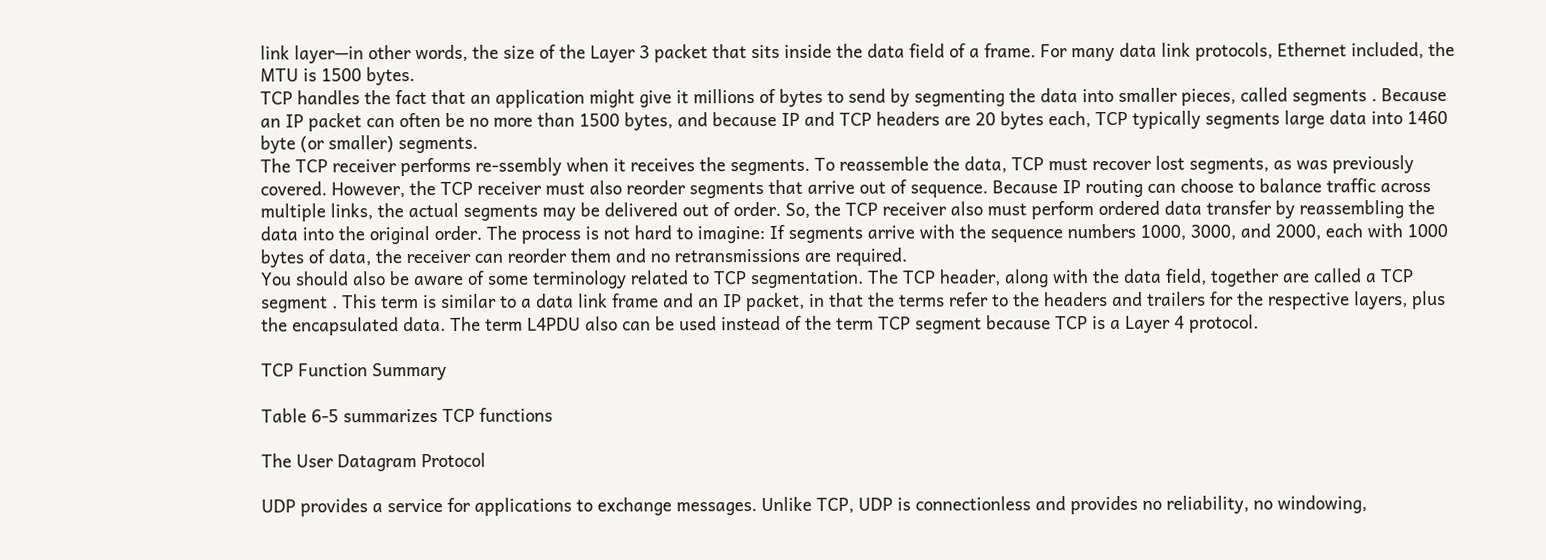link layer—in other words, the size of the Layer 3 packet that sits inside the data field of a frame. For many data link protocols, Ethernet included, the MTU is 1500 bytes.
TCP handles the fact that an application might give it millions of bytes to send by segmenting the data into smaller pieces, called segments . Because an IP packet can often be no more than 1500 bytes, and because IP and TCP headers are 20 bytes each, TCP typically segments large data into 1460 byte (or smaller) segments.
The TCP receiver performs re-ssembly when it receives the segments. To reassemble the data, TCP must recover lost segments, as was previously covered. However, the TCP receiver must also reorder segments that arrive out of sequence. Because IP routing can choose to balance traffic across multiple links, the actual segments may be delivered out of order. So, the TCP receiver also must perform ordered data transfer by reassembling the data into the original order. The process is not hard to imagine: If segments arrive with the sequence numbers 1000, 3000, and 2000, each with 1000 bytes of data, the receiver can reorder them and no retransmissions are required.
You should also be aware of some terminology related to TCP segmentation. The TCP header, along with the data field, together are called a TCP segment . This term is similar to a data link frame and an IP packet, in that the terms refer to the headers and trailers for the respective layers, plus the encapsulated data. The term L4PDU also can be used instead of the term TCP segment because TCP is a Layer 4 protocol.

TCP Function Summary

Table 6-5 summarizes TCP functions

The User Datagram Protocol

UDP provides a service for applications to exchange messages. Unlike TCP, UDP is connectionless and provides no reliability, no windowing,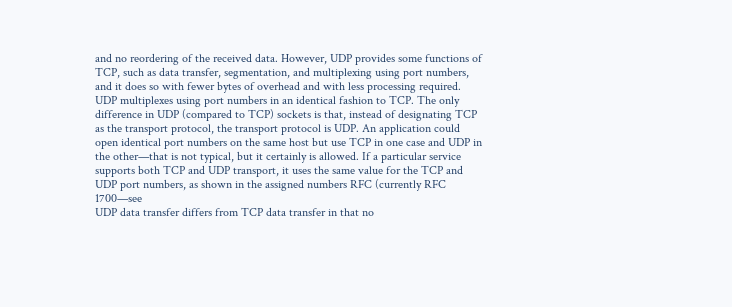and no reordering of the received data. However, UDP provides some functions of TCP, such as data transfer, segmentation, and multiplexing using port numbers, and it does so with fewer bytes of overhead and with less processing required.
UDP multiplexes using port numbers in an identical fashion to TCP. The only difference in UDP (compared to TCP) sockets is that, instead of designating TCP as the transport protocol, the transport protocol is UDP. An application could open identical port numbers on the same host but use TCP in one case and UDP in the other—that is not typical, but it certainly is allowed. If a particular service supports both TCP and UDP transport, it uses the same value for the TCP and UDP port numbers, as shown in the assigned numbers RFC (currently RFC 1700—see
UDP data transfer differs from TCP data transfer in that no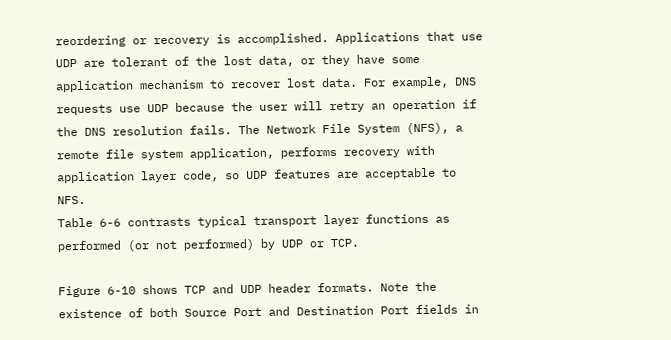reordering or recovery is accomplished. Applications that use UDP are tolerant of the lost data, or they have some application mechanism to recover lost data. For example, DNS requests use UDP because the user will retry an operation if the DNS resolution fails. The Network File System (NFS), a remote file system application, performs recovery with application layer code, so UDP features are acceptable to NFS.
Table 6-6 contrasts typical transport layer functions as performed (or not performed) by UDP or TCP.

Figure 6-10 shows TCP and UDP header formats. Note the existence of both Source Port and Destination Port fields in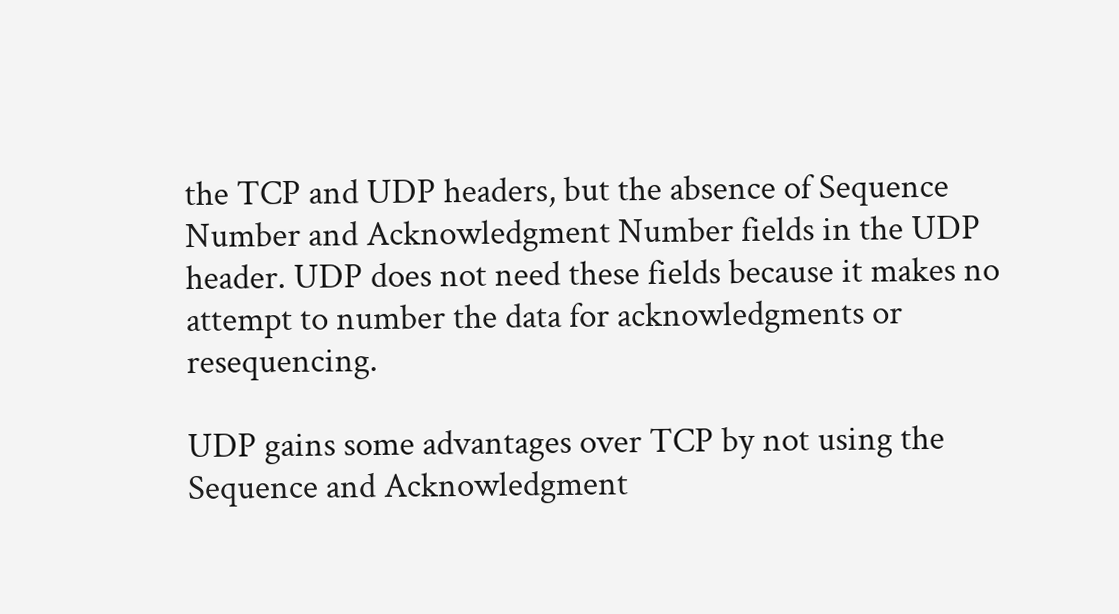the TCP and UDP headers, but the absence of Sequence Number and Acknowledgment Number fields in the UDP header. UDP does not need these fields because it makes no attempt to number the data for acknowledgments or resequencing.

UDP gains some advantages over TCP by not using the Sequence and Acknowledgment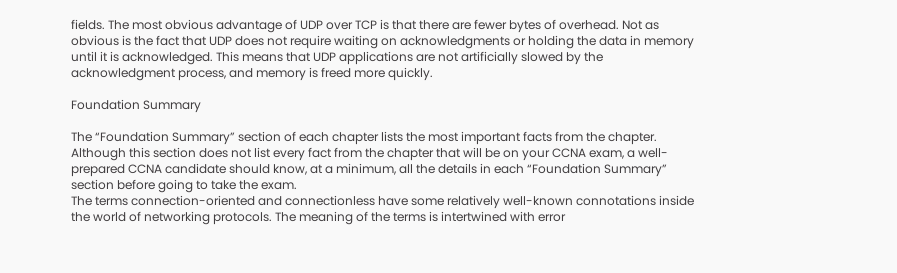fields. The most obvious advantage of UDP over TCP is that there are fewer bytes of overhead. Not as obvious is the fact that UDP does not require waiting on acknowledgments or holding the data in memory until it is acknowledged. This means that UDP applications are not artificially slowed by the acknowledgment process, and memory is freed more quickly.

Foundation Summary

The “Foundation Summary” section of each chapter lists the most important facts from the chapter. Although this section does not list every fact from the chapter that will be on your CCNA exam, a well-prepared CCNA candidate should know, at a minimum, all the details in each “Foundation Summary” section before going to take the exam.
The terms connection-oriented and connectionless have some relatively well-known connotations inside the world of networking protocols. The meaning of the terms is intertwined with error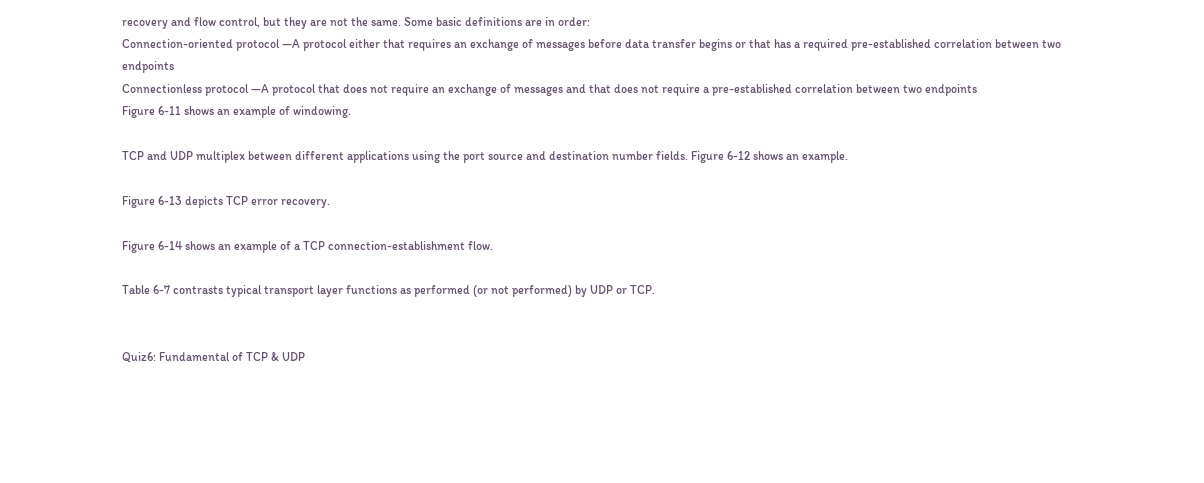recovery and flow control, but they are not the same. Some basic definitions are in order:
Connection-oriented protocol —A protocol either that requires an exchange of messages before data transfer begins or that has a required pre-established correlation between two endpoints
Connectionless protocol —A protocol that does not require an exchange of messages and that does not require a pre-established correlation between two endpoints
Figure 6-11 shows an example of windowing.

TCP and UDP multiplex between different applications using the port source and destination number fields. Figure 6-12 shows an example.

Figure 6-13 depicts TCP error recovery.

Figure 6-14 shows an example of a TCP connection-establishment flow.

Table 6-7 contrasts typical transport layer functions as performed (or not performed) by UDP or TCP.


Quiz6: Fundamental of TCP & UDP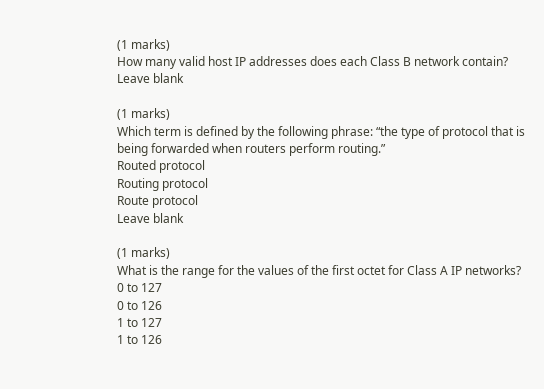(1 marks)
How many valid host IP addresses does each Class B network contain?
Leave blank

(1 marks)
Which term is defined by the following phrase: “the type of protocol that is being forwarded when routers perform routing.”
Routed protocol
Routing protocol
Route protocol
Leave blank

(1 marks)
What is the range for the values of the first octet for Class A IP networks?
0 to 127
0 to 126
1 to 127
1 to 126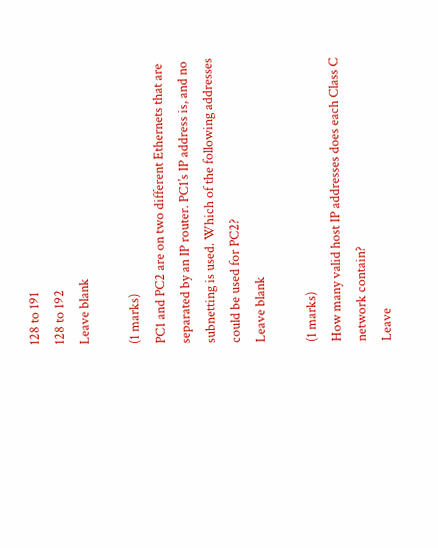128 to 191
128 to 192
Leave blank

(1 marks)
PC1 and PC2 are on two different Ethernets that are separated by an IP router. PC1’s IP address is, and no subnetting is used. Which of the following addresses could be used for PC2?
Leave blank

(1 marks)
How many valid host IP addresses does each Class C network contain?
Leave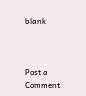blank



Post a Comment